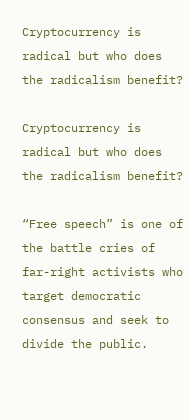Cryptocurrency is radical but who does the radicalism benefit?

Cryptocurrency is radical but who does the radicalism benefit?

“Free speech” is one of the battle cries of far-right activists who target democratic consensus and seek to divide the public.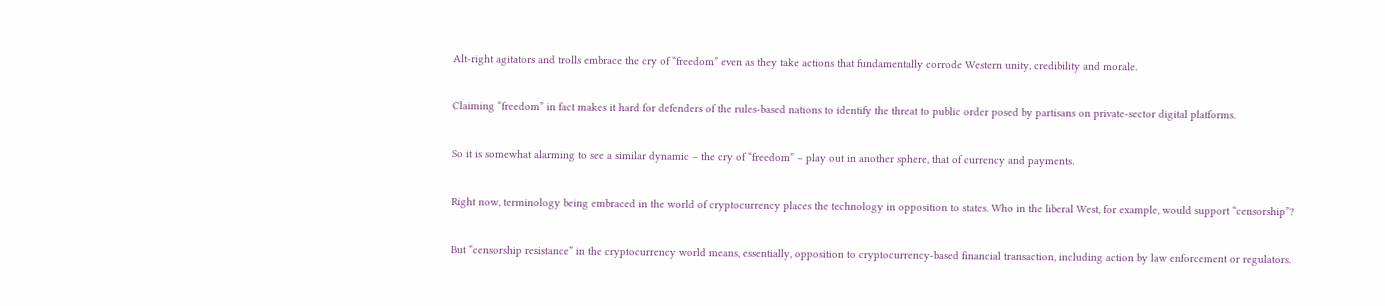Alt-right agitators and trolls embrace the cry of “freedom” even as they take actions that fundamentally corrode Western unity, credibility and morale.

Claiming “freedom” in fact makes it hard for defenders of the rules-based nations to identify the threat to public order posed by partisans on private-sector digital platforms.

So it is somewhat alarming to see a similar dynamic – the cry of “freedom” – play out in another sphere, that of currency and payments.

Right now, terminology being embraced in the world of cryptocurrency places the technology in opposition to states. Who in the liberal West, for example, would support “censorship”?

But “censorship resistance” in the cryptocurrency world means, essentially, opposition to cryptocurrency-based financial transaction, including action by law enforcement or regulators.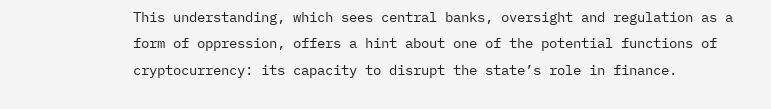This understanding, which sees central banks, oversight and regulation as a form of oppression, offers a hint about one of the potential functions of cryptocurrency: its capacity to disrupt the state’s role in finance.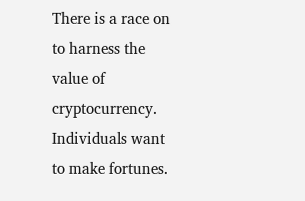There is a race on to harness the value of cryptocurrency. Individuals want to make fortunes.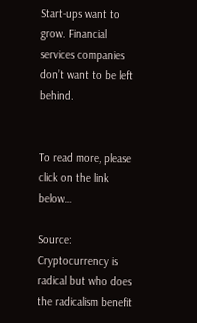Start-ups want to grow. Financial services companies don’t want to be left behind.


To read more, please click on the link below…

Source: Cryptocurrency is radical but who does the radicalism benefit